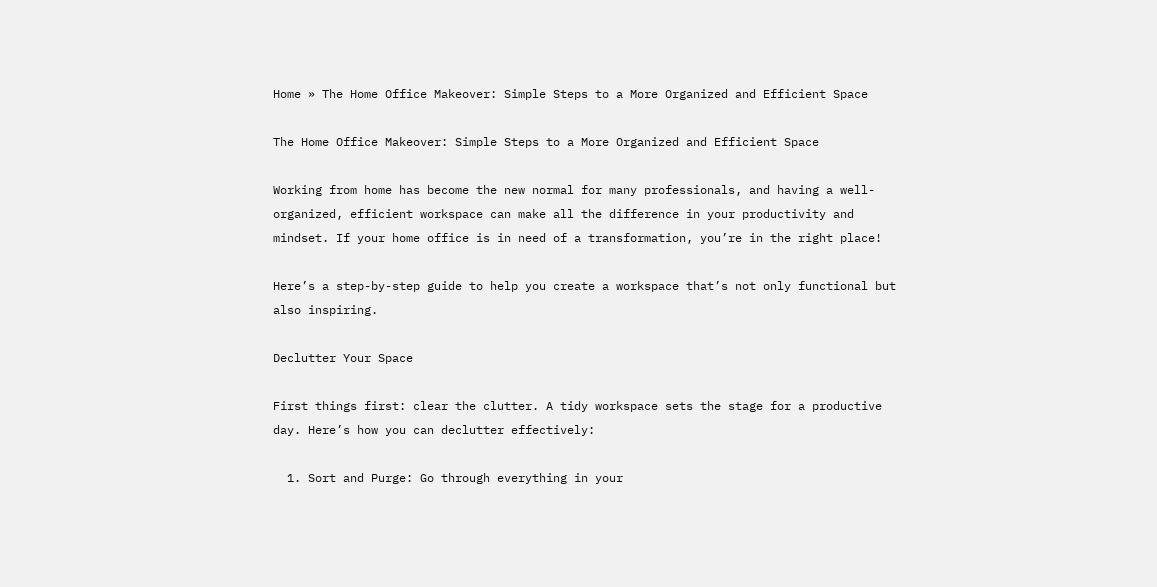Home » The Home Office Makeover: Simple Steps to a More Organized and Efficient Space

The Home Office Makeover: Simple Steps to a More Organized and Efficient Space

Working from home has become the new normal for many professionals, and having a well-organized, efficient workspace can make all the difference in your productivity and mindset. If your home office is in need of a transformation, you’re in the right place!

Here’s a step-by-step guide to help you create a workspace that’s not only functional but also inspiring.

Declutter Your Space

First things first: clear the clutter. A tidy workspace sets the stage for a productive day. Here’s how you can declutter effectively:

  1. Sort and Purge: Go through everything in your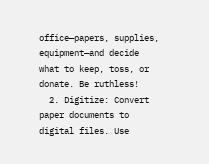office—papers, supplies, equipment—and decide what to keep, toss, or donate. Be ruthless!
  2. Digitize: Convert paper documents to digital files. Use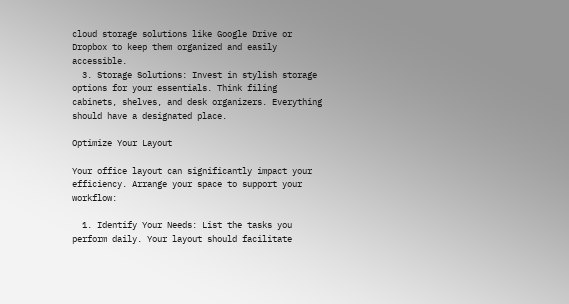cloud storage solutions like Google Drive or Dropbox to keep them organized and easily accessible.
  3. Storage Solutions: Invest in stylish storage options for your essentials. Think filing cabinets, shelves, and desk organizers. Everything should have a designated place.

Optimize Your Layout

Your office layout can significantly impact your efficiency. Arrange your space to support your workflow:

  1. Identify Your Needs: List the tasks you perform daily. Your layout should facilitate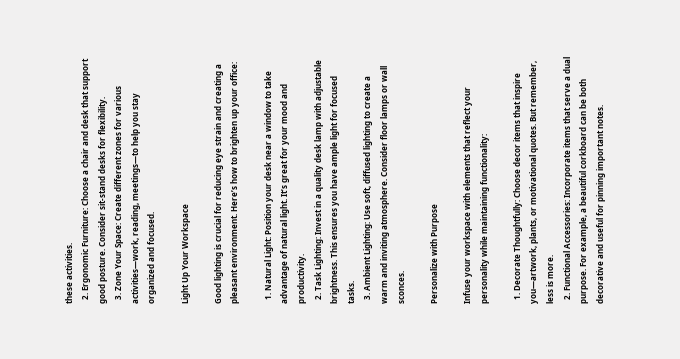these activities.
  2. Ergonomic Furniture: Choose a chair and desk that support good posture. Consider sit-stand desks for flexibility.
  3. Zone Your Space: Create different zones for various activities—work, reading, meetings—to help you stay organized and focused.

Light Up Your Workspace

Good lighting is crucial for reducing eye strain and creating a pleasant environment. Here’s how to brighten up your office:

  1. Natural Light: Position your desk near a window to take advantage of natural light. It’s great for your mood and productivity.
  2. Task Lighting: Invest in a quality desk lamp with adjustable brightness. This ensures you have ample light for focused tasks.
  3. Ambient Lighting: Use soft, diffused lighting to create a warm and inviting atmosphere. Consider floor lamps or wall sconces.

Personalize with Purpose

Infuse your workspace with elements that reflect your personality while maintaining functionality:

  1. Decorate Thoughtfully: Choose decor items that inspire you—artwork, plants, or motivational quotes. But remember, less is more.
  2. Functional Accessories: Incorporate items that serve a dual purpose. For example, a beautiful corkboard can be both decorative and useful for pinning important notes.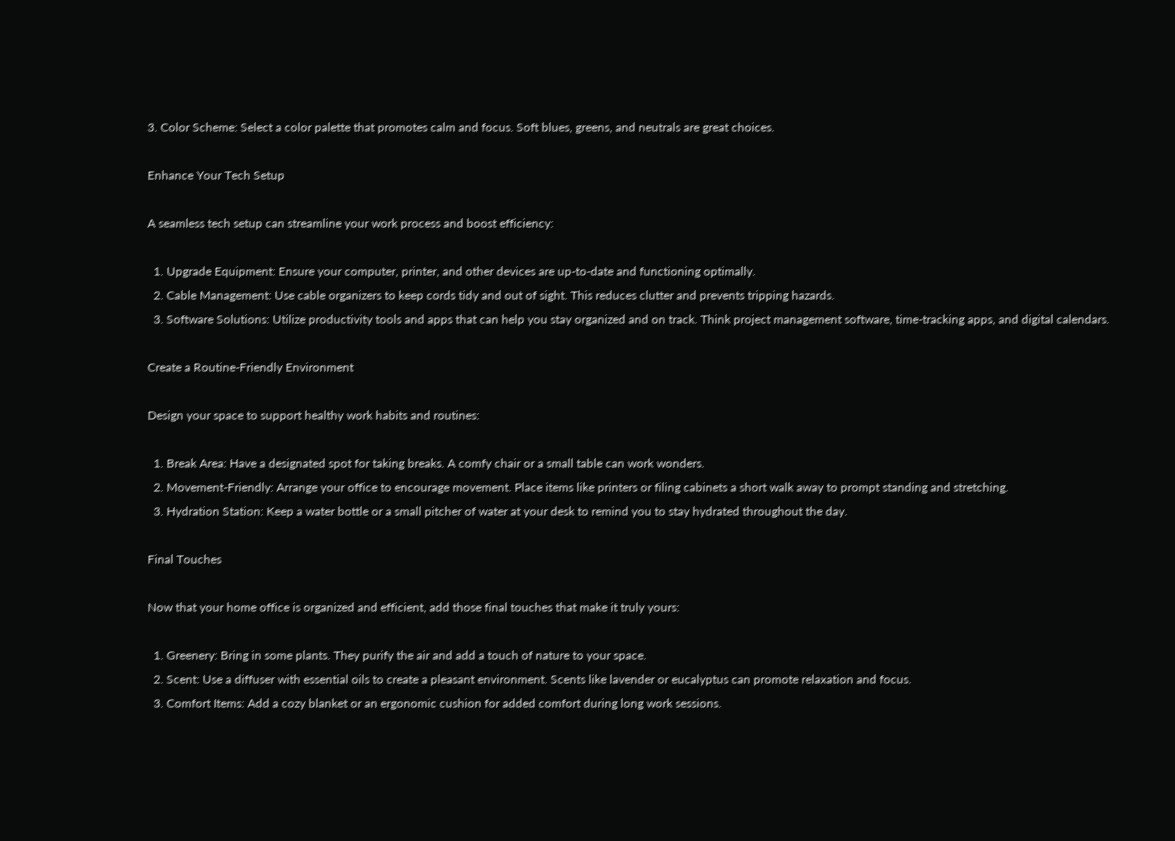3. Color Scheme: Select a color palette that promotes calm and focus. Soft blues, greens, and neutrals are great choices.

Enhance Your Tech Setup

A seamless tech setup can streamline your work process and boost efficiency:

  1. Upgrade Equipment: Ensure your computer, printer, and other devices are up-to-date and functioning optimally.
  2. Cable Management: Use cable organizers to keep cords tidy and out of sight. This reduces clutter and prevents tripping hazards.
  3. Software Solutions: Utilize productivity tools and apps that can help you stay organized and on track. Think project management software, time-tracking apps, and digital calendars.

Create a Routine-Friendly Environment

Design your space to support healthy work habits and routines:

  1. Break Area: Have a designated spot for taking breaks. A comfy chair or a small table can work wonders.
  2. Movement-Friendly: Arrange your office to encourage movement. Place items like printers or filing cabinets a short walk away to prompt standing and stretching.
  3. Hydration Station: Keep a water bottle or a small pitcher of water at your desk to remind you to stay hydrated throughout the day.

Final Touches

Now that your home office is organized and efficient, add those final touches that make it truly yours:

  1. Greenery: Bring in some plants. They purify the air and add a touch of nature to your space.
  2. Scent: Use a diffuser with essential oils to create a pleasant environment. Scents like lavender or eucalyptus can promote relaxation and focus.
  3. Comfort Items: Add a cozy blanket or an ergonomic cushion for added comfort during long work sessions.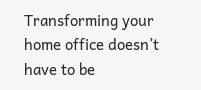Transforming your home office doesn’t have to be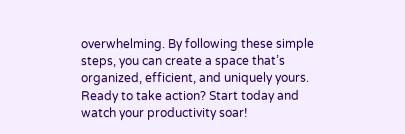overwhelming. By following these simple steps, you can create a space that’s organized, efficient, and uniquely yours. Ready to take action? Start today and watch your productivity soar!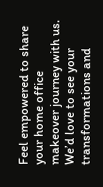Feel empowered to share your home office makeover journey with us. We’d love to see your transformations and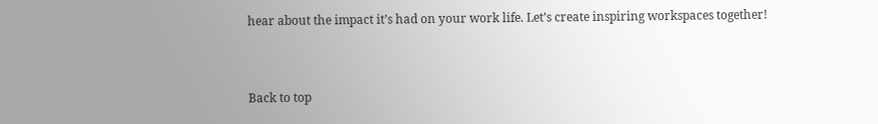hear about the impact it’s had on your work life. Let’s create inspiring workspaces together!


Back to top